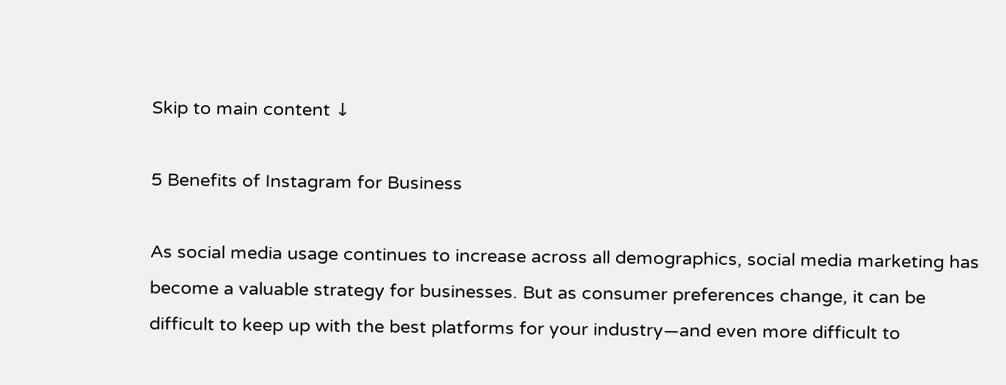Skip to main content ↓

5 Benefits of Instagram for Business

As social media usage continues to increase across all demographics, social media marketing has become a valuable strategy for businesses. But as consumer preferences change, it can be difficult to keep up with the best platforms for your industry—and even more difficult to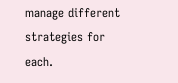manage different strategies for each.